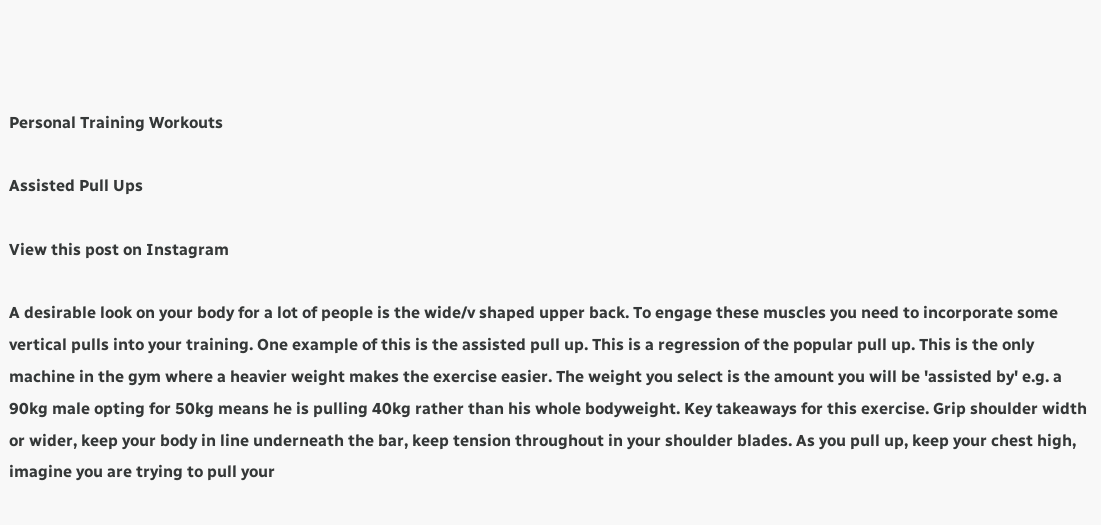Personal Training Workouts

Assisted Pull Ups

View this post on Instagram

A desirable look on your body for a lot of people is the wide/v shaped upper back. To engage these muscles you need to incorporate some vertical pulls into your training. One example of this is the assisted pull up. This is a regression of the popular pull up. This is the only machine in the gym where a heavier weight makes the exercise easier. The weight you select is the amount you will be 'assisted by' e.g. a 90kg male opting for 50kg means he is pulling 40kg rather than his whole bodyweight. Key takeaways for this exercise. Grip shoulder width or wider, keep your body in line underneath the bar, keep tension throughout in your shoulder blades. As you pull up, keep your chest high, imagine you are trying to pull your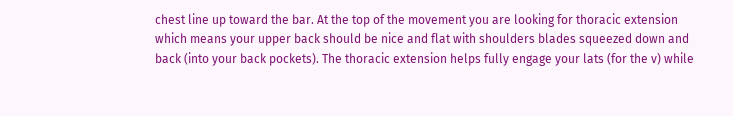chest line up toward the bar. At the top of the movement you are looking for thoracic extension which means your upper back should be nice and flat with shoulders blades squeezed down and back (into your back pockets). The thoracic extension helps fully engage your lats (for the v) while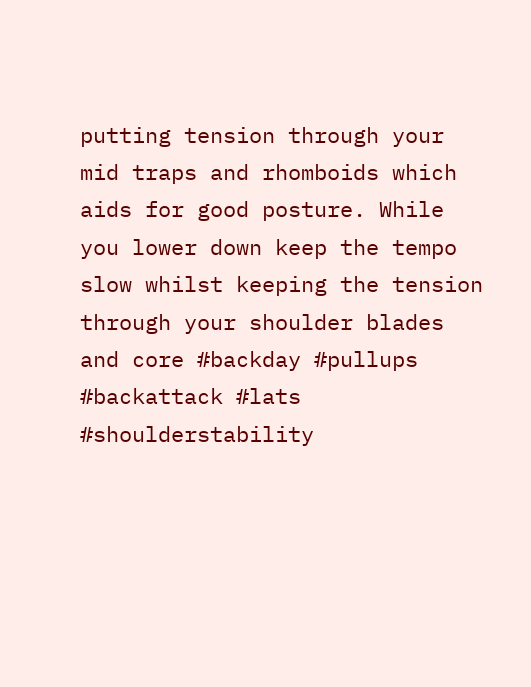putting tension through your mid traps and rhomboids which aids for good posture. While you lower down keep the tempo slow whilst keeping the tension through your shoulder blades and core #backday #pullups #backattack #lats #shoulderstability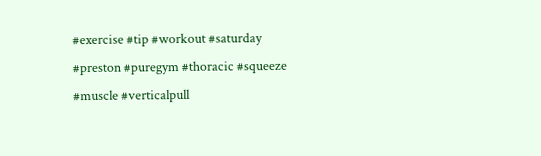#exercise #tip #workout #saturday #preston #puregym #thoracic #squeeze #muscle #verticalpull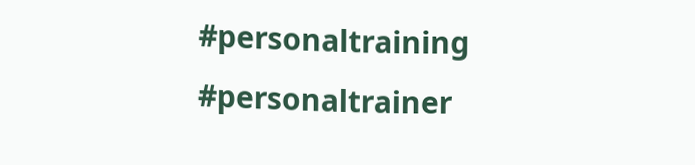#personaltraining #personaltrainer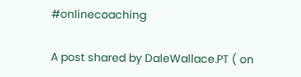#onlinecoaching

A post shared by DaleWallace.PT ( on